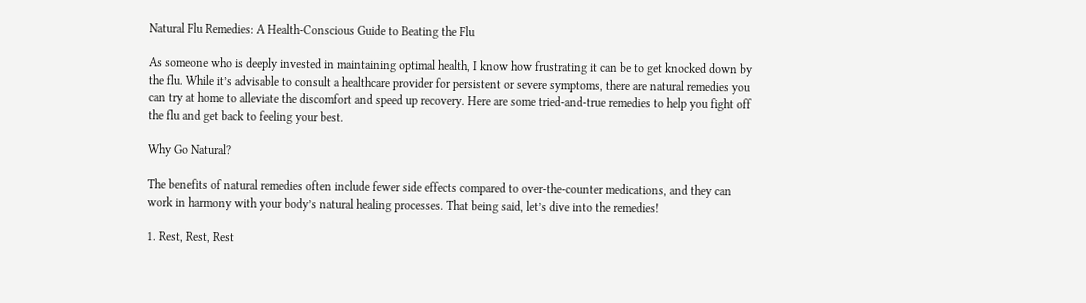Natural Flu Remedies: A Health-Conscious Guide to Beating the Flu

As someone who is deeply invested in maintaining optimal health, I know how frustrating it can be to get knocked down by the flu. While it’s advisable to consult a healthcare provider for persistent or severe symptoms, there are natural remedies you can try at home to alleviate the discomfort and speed up recovery. Here are some tried-and-true remedies to help you fight off the flu and get back to feeling your best.

Why Go Natural?

The benefits of natural remedies often include fewer side effects compared to over-the-counter medications, and they can work in harmony with your body’s natural healing processes. That being said, let’s dive into the remedies!

1. Rest, Rest, Rest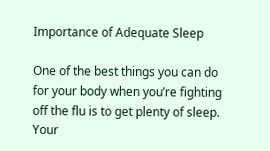Importance of Adequate Sleep

One of the best things you can do for your body when you’re fighting off the flu is to get plenty of sleep. Your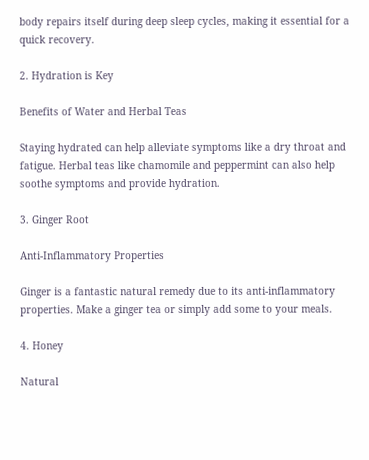body repairs itself during deep sleep cycles, making it essential for a quick recovery.

2. Hydration is Key

Benefits of Water and Herbal Teas

Staying hydrated can help alleviate symptoms like a dry throat and fatigue. Herbal teas like chamomile and peppermint can also help soothe symptoms and provide hydration.

3. Ginger Root

Anti-Inflammatory Properties

Ginger is a fantastic natural remedy due to its anti-inflammatory properties. Make a ginger tea or simply add some to your meals.

4. Honey

Natural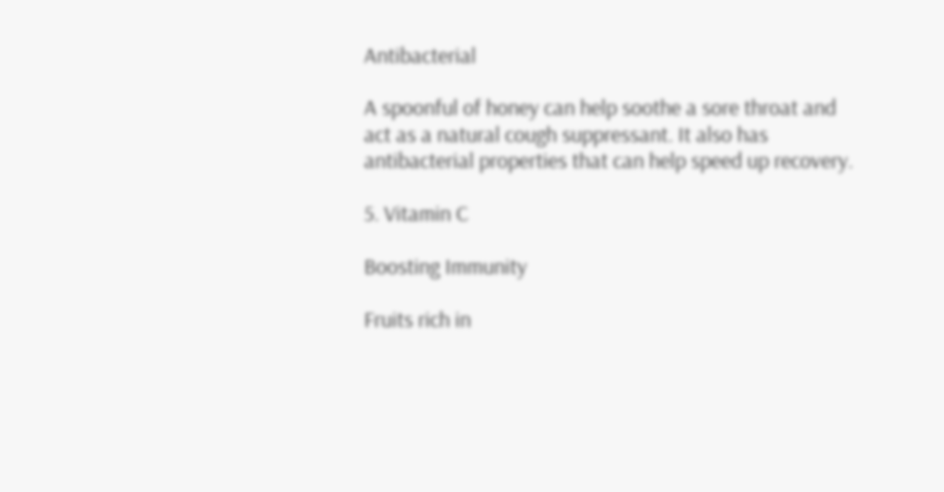Antibacterial

A spoonful of honey can help soothe a sore throat and act as a natural cough suppressant. It also has antibacterial properties that can help speed up recovery.

5. Vitamin C

Boosting Immunity

Fruits rich in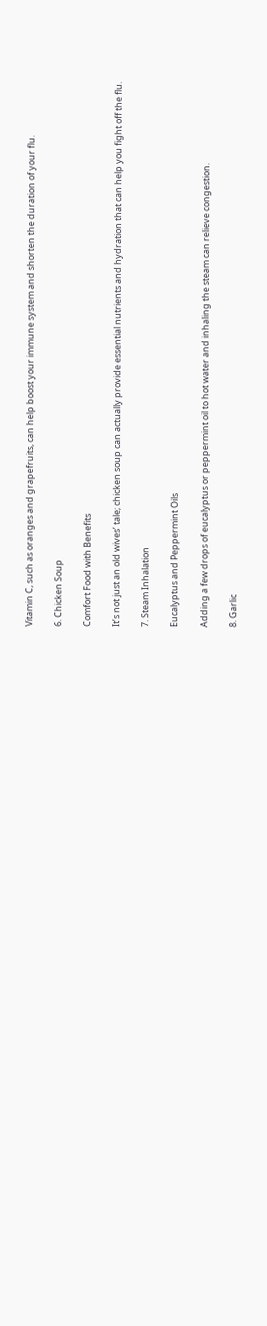Vitamin C, such as oranges and grapefruits, can help boost your immune system and shorten the duration of your flu.

6. Chicken Soup

Comfort Food with Benefits

It’s not just an old wives’ tale; chicken soup can actually provide essential nutrients and hydration that can help you fight off the flu.

7. Steam Inhalation

Eucalyptus and Peppermint Oils

Adding a few drops of eucalyptus or peppermint oil to hot water and inhaling the steam can relieve congestion.

8. Garlic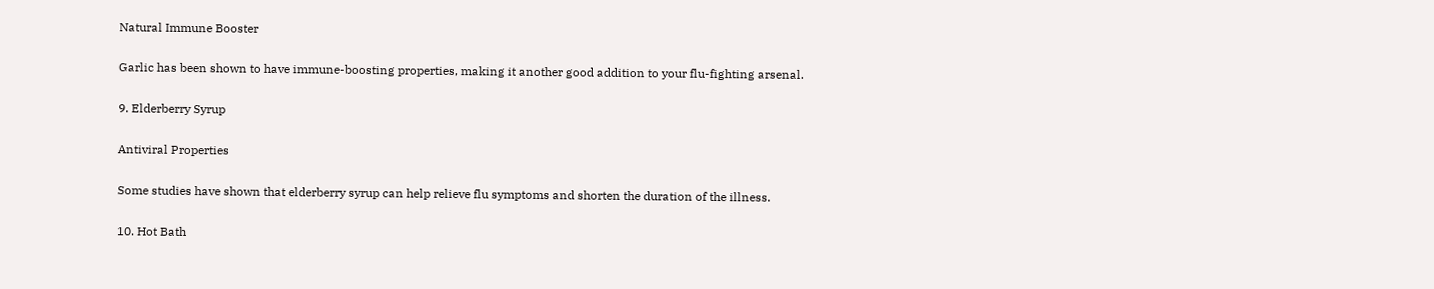Natural Immune Booster

Garlic has been shown to have immune-boosting properties, making it another good addition to your flu-fighting arsenal.

9. Elderberry Syrup

Antiviral Properties

Some studies have shown that elderberry syrup can help relieve flu symptoms and shorten the duration of the illness.

10. Hot Bath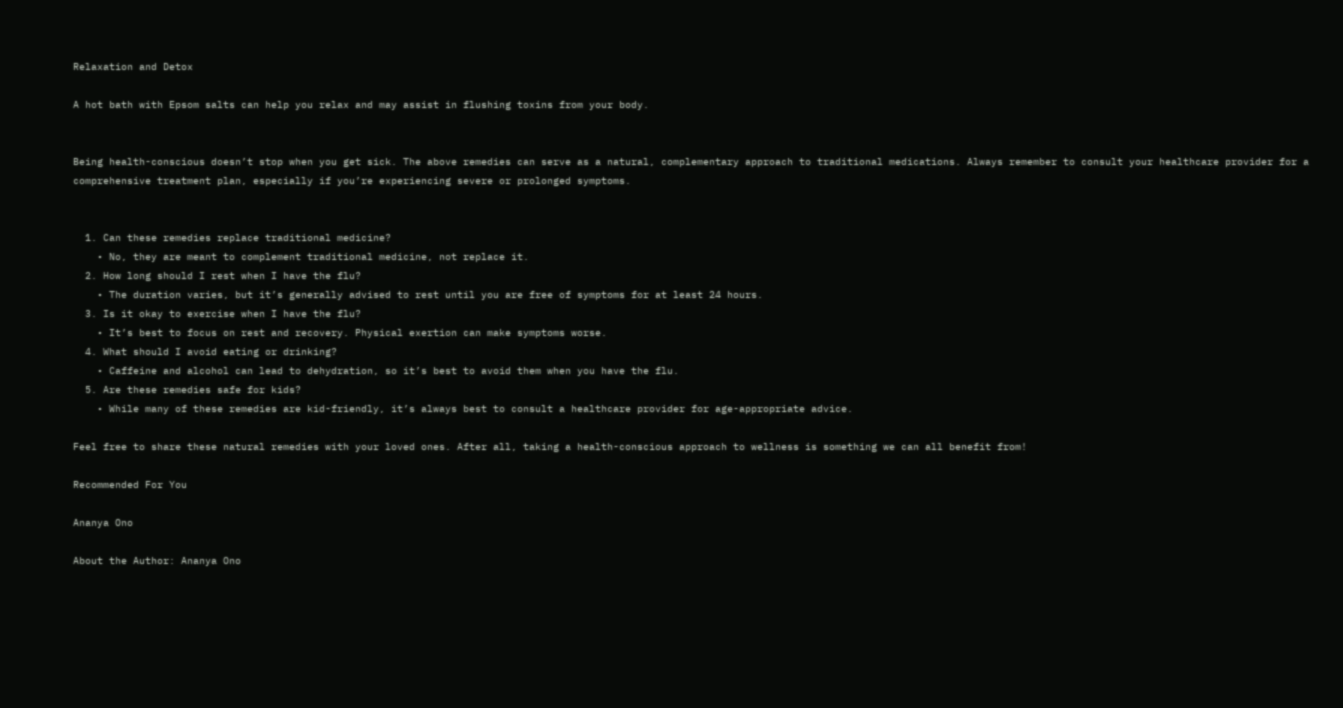Relaxation and Detox

A hot bath with Epsom salts can help you relax and may assist in flushing toxins from your body.


Being health-conscious doesn’t stop when you get sick. The above remedies can serve as a natural, complementary approach to traditional medications. Always remember to consult your healthcare provider for a comprehensive treatment plan, especially if you’re experiencing severe or prolonged symptoms.


  1. Can these remedies replace traditional medicine?
    • No, they are meant to complement traditional medicine, not replace it.
  2. How long should I rest when I have the flu?
    • The duration varies, but it’s generally advised to rest until you are free of symptoms for at least 24 hours.
  3. Is it okay to exercise when I have the flu?
    • It’s best to focus on rest and recovery. Physical exertion can make symptoms worse.
  4. What should I avoid eating or drinking?
    • Caffeine and alcohol can lead to dehydration, so it’s best to avoid them when you have the flu.
  5. Are these remedies safe for kids?
    • While many of these remedies are kid-friendly, it’s always best to consult a healthcare provider for age-appropriate advice.

Feel free to share these natural remedies with your loved ones. After all, taking a health-conscious approach to wellness is something we can all benefit from!

Recommended For You

Ananya Ono

About the Author: Ananya Ono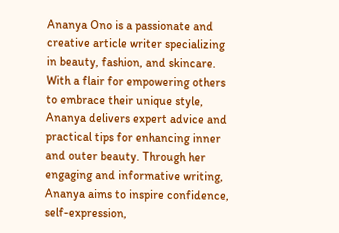Ananya Ono is a passionate and creative article writer specializing in beauty, fashion, and skincare. With a flair for empowering others to embrace their unique style, Ananya delivers expert advice and practical tips for enhancing inner and outer beauty. Through her engaging and informative writing, Ananya aims to inspire confidence, self-expression,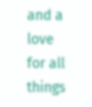and a love for all things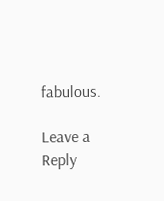fabulous.

Leave a Reply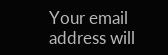Your email address will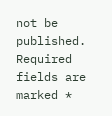not be published. Required fields are marked *